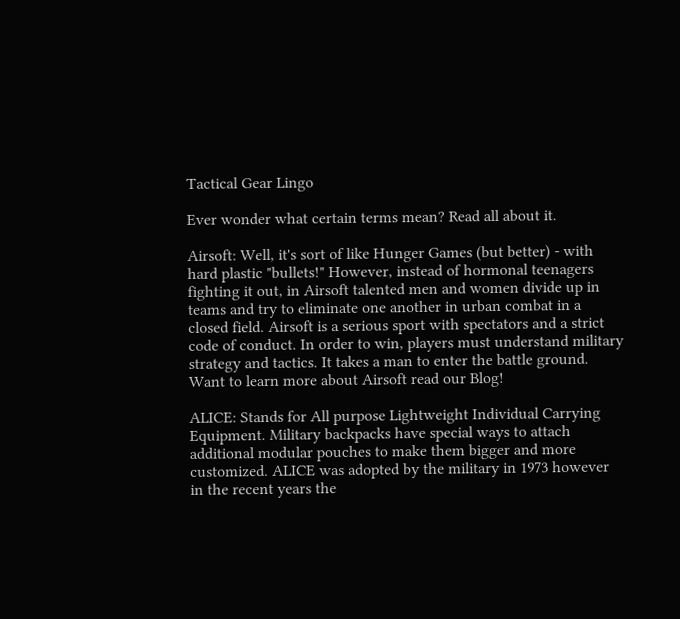Tactical Gear Lingo

Ever wonder what certain terms mean? Read all about it.

Airsoft: Well, it's sort of like Hunger Games (but better) - with hard plastic "bullets!" However, instead of hormonal teenagers fighting it out, in Airsoft talented men and women divide up in teams and try to eliminate one another in urban combat in a closed field. Airsoft is a serious sport with spectators and a strict code of conduct. In order to win, players must understand military strategy and tactics. It takes a man to enter the battle ground. Want to learn more about Airsoft read our Blog!

ALICE: Stands for All purpose Lightweight Individual Carrying Equipment. Military backpacks have special ways to attach additional modular pouches to make them bigger and more customized. ALICE was adopted by the military in 1973 however in the recent years the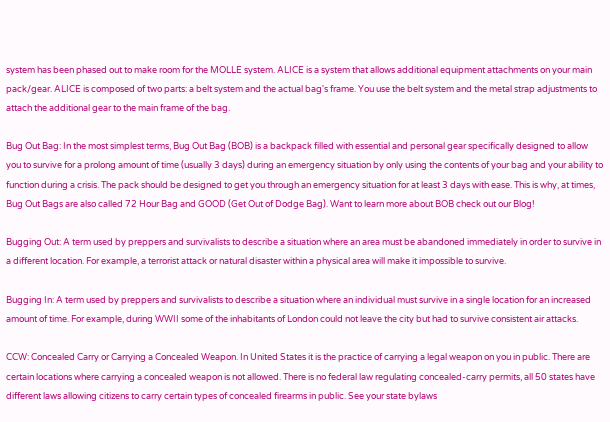system has been phased out to make room for the MOLLE system. ALICE is a system that allows additional equipment attachments on your main pack/gear. ALICE is composed of two parts: a belt system and the actual bag's frame. You use the belt system and the metal strap adjustments to attach the additional gear to the main frame of the bag.

Bug Out Bag: In the most simplest terms, Bug Out Bag (BOB) is a backpack filled with essential and personal gear specifically designed to allow you to survive for a prolong amount of time (usually 3 days) during an emergency situation by only using the contents of your bag and your ability to function during a crisis. The pack should be designed to get you through an emergency situation for at least 3 days with ease. This is why, at times, Bug Out Bags are also called 72 Hour Bag and GOOD (Get Out of Dodge Bag). Want to learn more about BOB check out our Blog!

Bugging Out: A term used by preppers and survivalists to describe a situation where an area must be abandoned immediately in order to survive in a different location. For example, a terrorist attack or natural disaster within a physical area will make it impossible to survive.

Bugging In: A term used by preppers and survivalists to describe a situation where an individual must survive in a single location for an increased amount of time. For example, during WWII some of the inhabitants of London could not leave the city but had to survive consistent air attacks.

CCW: Concealed Carry or Carrying a Concealed Weapon. In United States it is the practice of carrying a legal weapon on you in public. There are certain locations where carrying a concealed weapon is not allowed. There is no federal law regulating concealed-carry permits, all 50 states have different laws allowing citizens to carry certain types of concealed firearms in public. See your state bylaws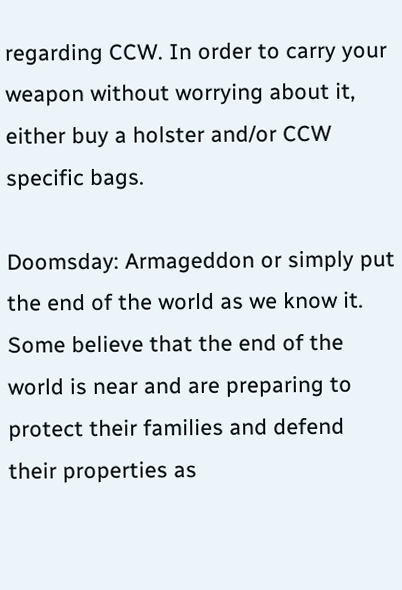regarding CCW. In order to carry your weapon without worrying about it, either buy a holster and/or CCW specific bags.

Doomsday: Armageddon or simply put the end of the world as we know it. Some believe that the end of the world is near and are preparing to protect their families and defend their properties as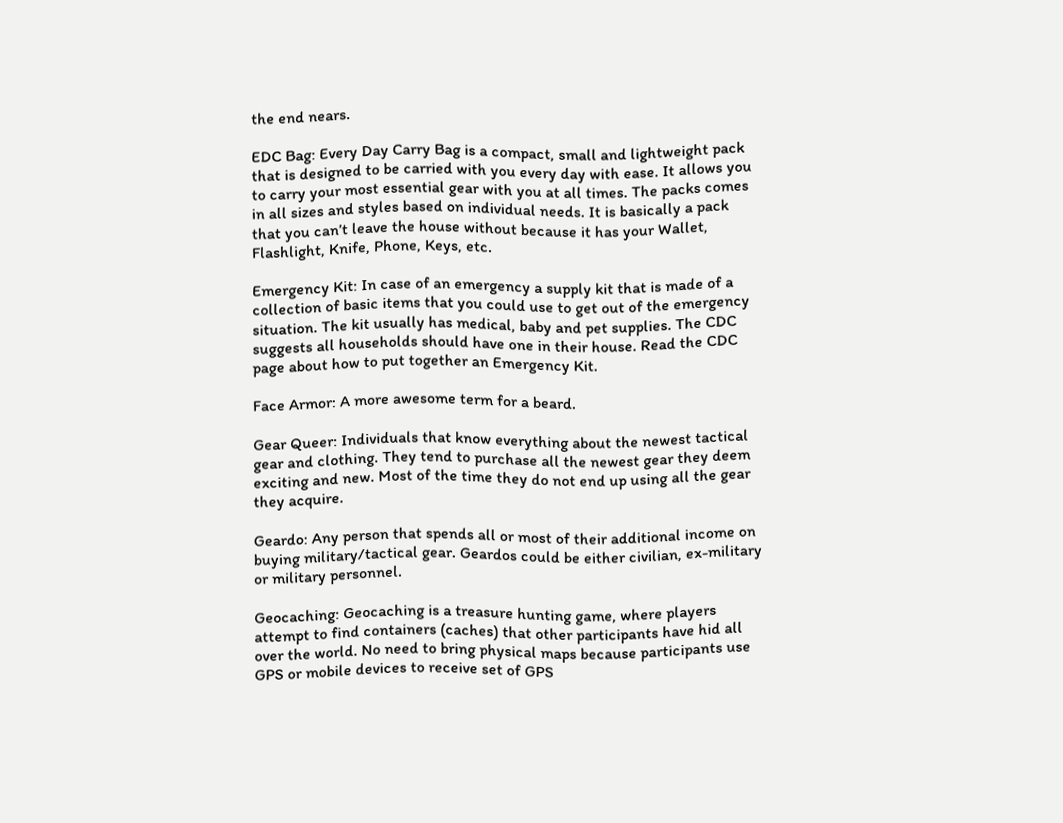the end nears.

EDC Bag: Every Day Carry Bag is a compact, small and lightweight pack that is designed to be carried with you every day with ease. It allows you to carry your most essential gear with you at all times. The packs comes in all sizes and styles based on individual needs. It is basically a pack that you can’t leave the house without because it has your Wallet, Flashlight, Knife, Phone, Keys, etc.

Emergency Kit: In case of an emergency a supply kit that is made of a collection of basic items that you could use to get out of the emergency situation. The kit usually has medical, baby and pet supplies. The CDC suggests all households should have one in their house. Read the CDC page about how to put together an Emergency Kit.

Face Armor: A more awesome term for a beard.

Gear Queer: Individuals that know everything about the newest tactical gear and clothing. They tend to purchase all the newest gear they deem exciting and new. Most of the time they do not end up using all the gear they acquire.

Geardo: Any person that spends all or most of their additional income on buying military/tactical gear. Geardos could be either civilian, ex-military or military personnel.

Geocaching: Geocaching is a treasure hunting game, where players attempt to find containers (caches) that other participants have hid all over the world. No need to bring physical maps because participants use GPS or mobile devices to receive set of GPS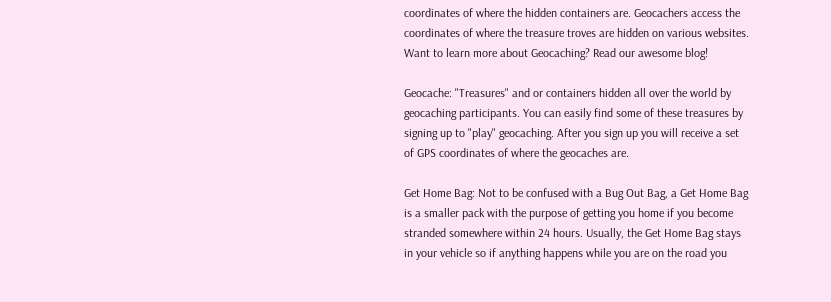coordinates of where the hidden containers are. Geocachers access the coordinates of where the treasure troves are hidden on various websites. Want to learn more about Geocaching? Read our awesome blog!

Geocache: "Treasures" and or containers hidden all over the world by geocaching participants. You can easily find some of these treasures by signing up to "play" geocaching. After you sign up you will receive a set of GPS coordinates of where the geocaches are.

Get Home Bag: Not to be confused with a Bug Out Bag, a Get Home Bag is a smaller pack with the purpose of getting you home if you become stranded somewhere within 24 hours. Usually, the Get Home Bag stays in your vehicle so if anything happens while you are on the road you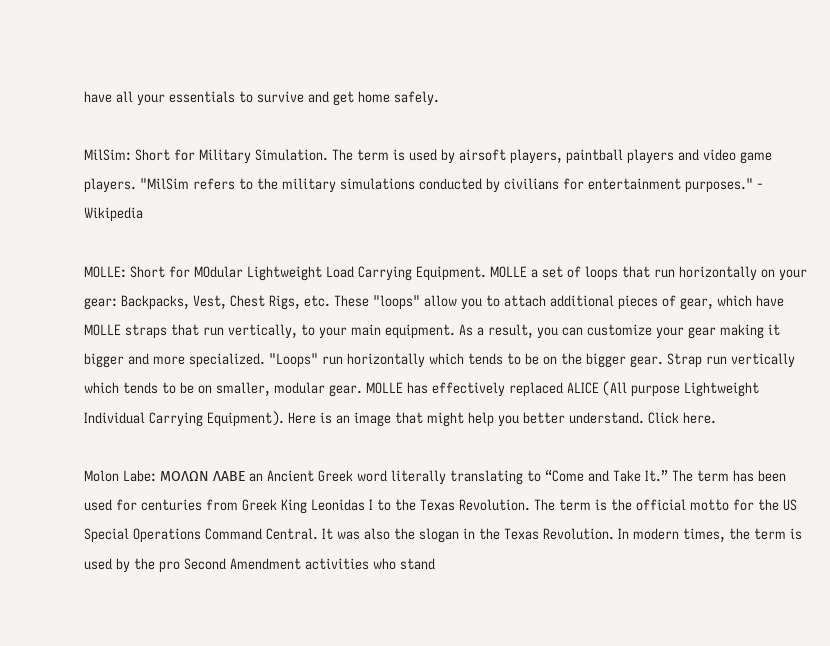have all your essentials to survive and get home safely.

MilSim: Short for Military Simulation. The term is used by airsoft players, paintball players and video game players. "MilSim refers to the military simulations conducted by civilians for entertainment purposes." - Wikipedia

MOLLE: Short for MOdular Lightweight Load Carrying Equipment. MOLLE a set of loops that run horizontally on your gear: Backpacks, Vest, Chest Rigs, etc. These "loops" allow you to attach additional pieces of gear, which have MOLLE straps that run vertically, to your main equipment. As a result, you can customize your gear making it bigger and more specialized. "Loops" run horizontally which tends to be on the bigger gear. Strap run vertically which tends to be on smaller, modular gear. MOLLE has effectively replaced ALICE (All purpose Lightweight Individual Carrying Equipment). Here is an image that might help you better understand. Click here.

Molon Labe: ΜΟΛΩΝ ΛΑΒΕ an Ancient Greek word literally translating to “Come and Take It.” The term has been used for centuries from Greek King Leonidas I to the Texas Revolution. The term is the official motto for the US Special Operations Command Central. It was also the slogan in the Texas Revolution. In modern times, the term is used by the pro Second Amendment activities who stand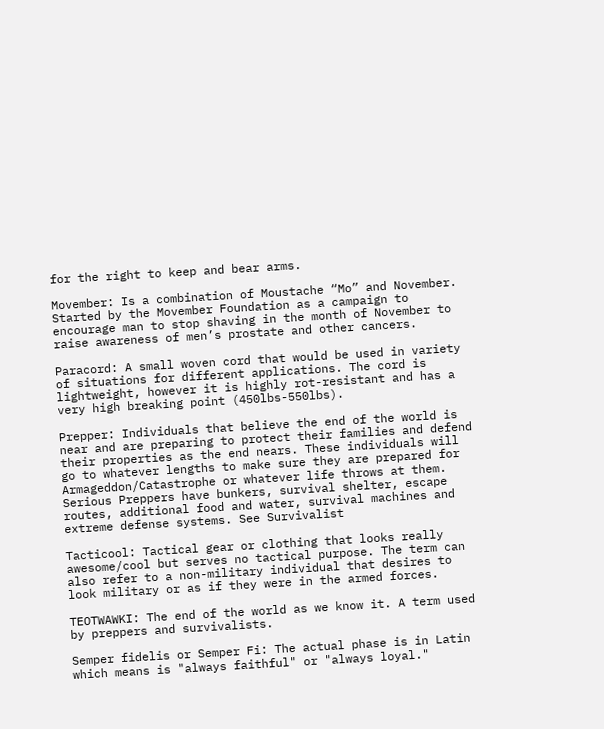for the right to keep and bear arms.

Movember: Is a combination of Moustache “Mo” and November. Started by the Movember Foundation as a campaign to encourage man to stop shaving in the month of November to raise awareness of men’s prostate and other cancers.

Paracord: A small woven cord that would be used in variety of situations for different applications. The cord is lightweight, however it is highly rot-resistant and has a very high breaking point (450lbs-550lbs).

Prepper: Individuals that believe the end of the world is near and are preparing to protect their families and defend their properties as the end nears. These individuals will go to whatever lengths to make sure they are prepared for Armageddon/Catastrophe or whatever life throws at them. Serious Preppers have bunkers, survival shelter, escape routes, additional food and water, survival machines and extreme defense systems. See Survivalist

Tacticool: Tactical gear or clothing that looks really awesome/cool but serves no tactical purpose. The term can also refer to a non-military individual that desires to look military or as if they were in the armed forces.

TEOTWAWKI: The end of the world as we know it. A term used by preppers and survivalists.

Semper fidelis or Semper Fi: The actual phase is in Latin which means is "always faithful" or "always loyal."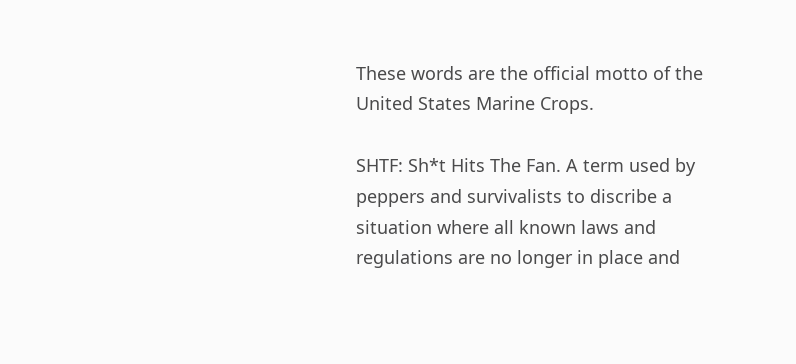These words are the official motto of the United States Marine Crops.

SHTF: Sh*t Hits The Fan. A term used by peppers and survivalists to discribe a situation where all known laws and regulations are no longer in place and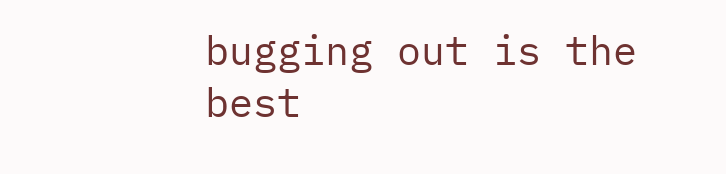bugging out is the best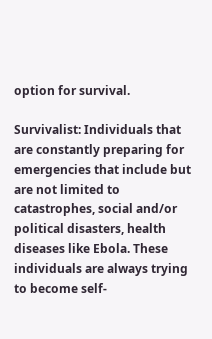option for survival.

Survivalist: Individuals that are constantly preparing for emergencies that include but are not limited to catastrophes, social and/or political disasters, health diseases like Ebola. These individuals are always trying to become self-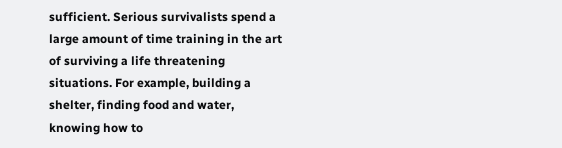sufficient. Serious survivalists spend a large amount of time training in the art of surviving a life threatening situations. For example, building a shelter, finding food and water, knowing how to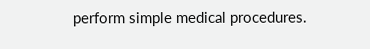perform simple medical procedures.